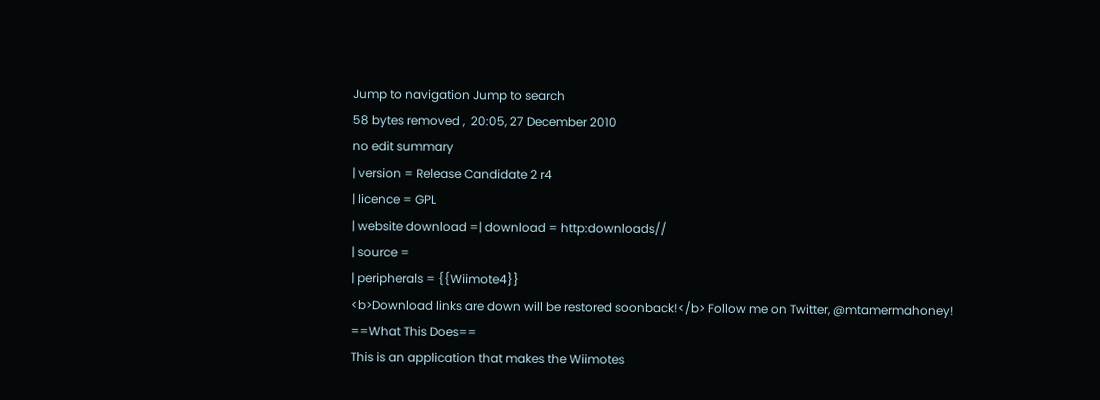Jump to navigation Jump to search
58 bytes removed ,  20:05, 27 December 2010
no edit summary
| version = Release Candidate 2 r4
| licence = GPL
| website download =| download = http:downloads//
| source =
| peripherals = {{Wiimote4}}
<b>Download links are down will be restored soonback!</b> Follow me on Twitter, @mtamermahoney!
==What This Does==
This is an application that makes the Wiimotes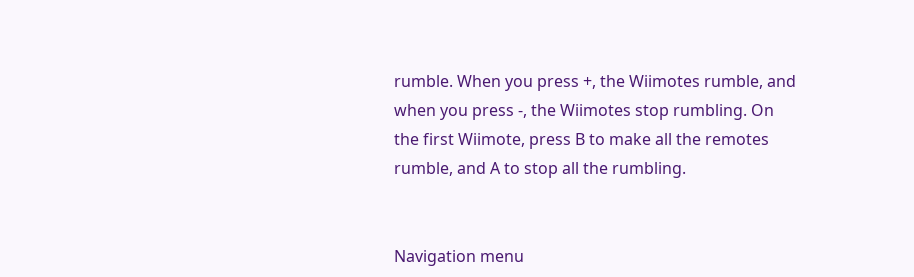rumble. When you press +, the Wiimotes rumble, and when you press -, the Wiimotes stop rumbling. On the first Wiimote, press B to make all the remotes rumble, and A to stop all the rumbling.


Navigation menu